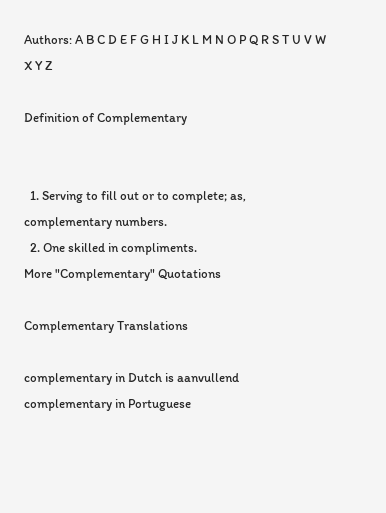Authors: A B C D E F G H I J K L M N O P Q R S T U V W X Y Z

Definition of Complementary


  1. Serving to fill out or to complete; as, complementary numbers.
  2. One skilled in compliments.
More "Complementary" Quotations

Complementary Translations

complementary in Dutch is aanvullend
complementary in Portuguese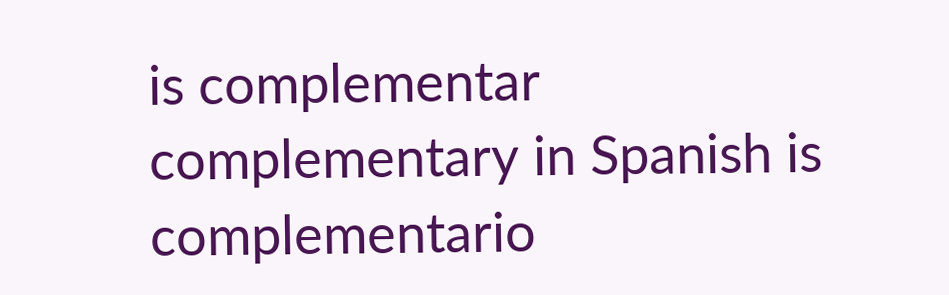is complementar
complementary in Spanish is complementario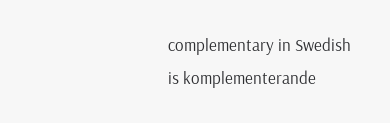complementary in Swedish is komplementerande